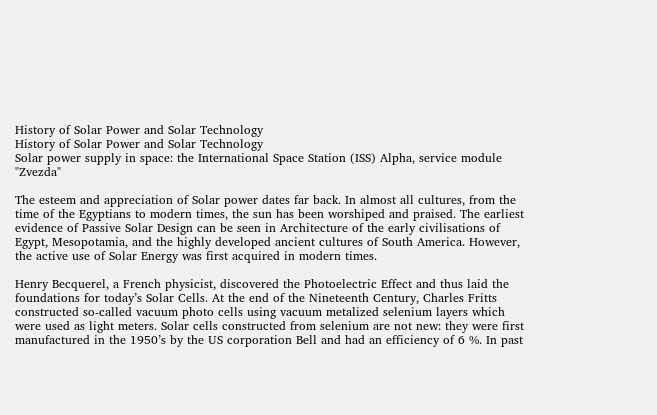History of Solar Power and Solar Technology
History of Solar Power and Solar Technology
Solar power supply in space: the International Space Station (ISS) Alpha, service module "Zvezda"

The esteem and appreciation of Solar power dates far back. In almost all cultures, from the time of the Egyptians to modern times, the sun has been worshiped and praised. The earliest evidence of Passive Solar Design can be seen in Architecture of the early civilisations of Egypt, Mesopotamia, and the highly developed ancient cultures of South America. However, the active use of Solar Energy was first acquired in modern times.

Henry Becquerel, a French physicist, discovered the Photoelectric Effect and thus laid the foundations for today’s Solar Cells. At the end of the Nineteenth Century, Charles Fritts constructed so-called vacuum photo cells using vacuum metalized selenium layers which were used as light meters. Solar cells constructed from selenium are not new: they were first manufactured in the 1950’s by the US corporation Bell and had an efficiency of 6 %. In past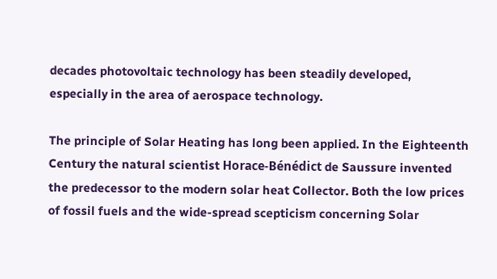decades photovoltaic technology has been steadily developed, especially in the area of aerospace technology.

The principle of Solar Heating has long been applied. In the Eighteenth Century the natural scientist Horace-Bénédict de Saussure invented the predecessor to the modern solar heat Collector. Both the low prices of fossil fuels and the wide-spread scepticism concerning Solar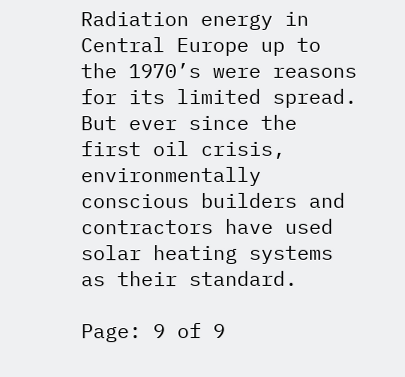Radiation energy in Central Europe up to the 1970’s were reasons for its limited spread. But ever since the first oil crisis, environmentally conscious builders and contractors have used solar heating systems as their standard.

Page: 9 of 9